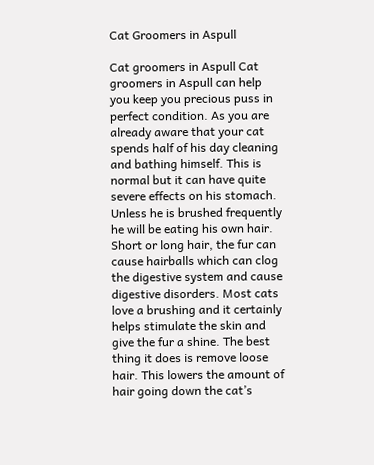Cat Groomers in Aspull

Cat groomers in Aspull Cat groomers in Aspull can help you keep you precious puss in perfect condition. As you are already aware that your cat spends half of his day cleaning and bathing himself. This is normal but it can have quite severe effects on his stomach. Unless he is brushed frequently he will be eating his own hair. Short or long hair, the fur can cause hairballs which can clog the digestive system and cause digestive disorders. Most cats love a brushing and it certainly helps stimulate the skin and give the fur a shine. The best thing it does is remove loose hair. This lowers the amount of hair going down the cat’s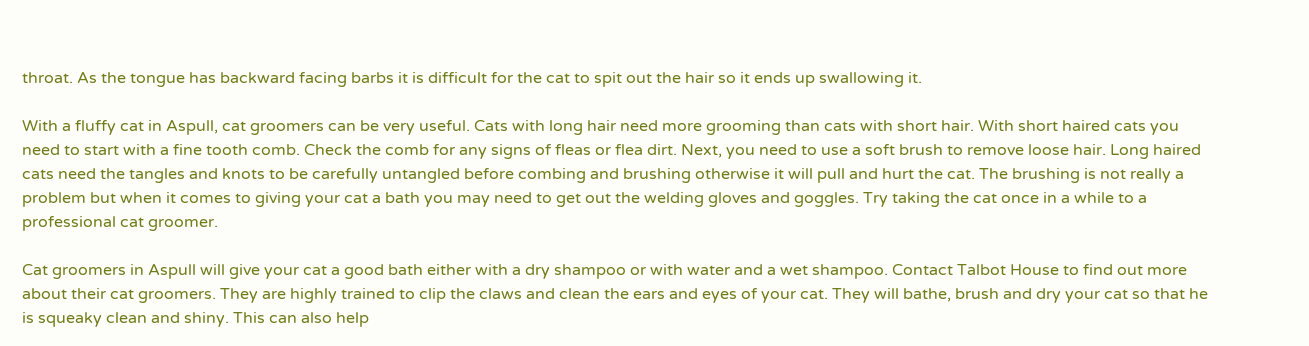throat. As the tongue has backward facing barbs it is difficult for the cat to spit out the hair so it ends up swallowing it.

With a fluffy cat in Aspull, cat groomers can be very useful. Cats with long hair need more grooming than cats with short hair. With short haired cats you need to start with a fine tooth comb. Check the comb for any signs of fleas or flea dirt. Next, you need to use a soft brush to remove loose hair. Long haired cats need the tangles and knots to be carefully untangled before combing and brushing otherwise it will pull and hurt the cat. The brushing is not really a problem but when it comes to giving your cat a bath you may need to get out the welding gloves and goggles. Try taking the cat once in a while to a professional cat groomer.

Cat groomers in Aspull will give your cat a good bath either with a dry shampoo or with water and a wet shampoo. Contact Talbot House to find out more about their cat groomers. They are highly trained to clip the claws and clean the ears and eyes of your cat. They will bathe, brush and dry your cat so that he is squeaky clean and shiny. This can also help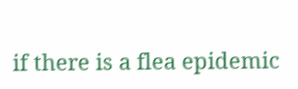if there is a flea epidemic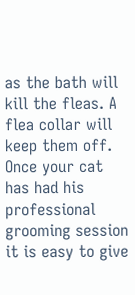as the bath will kill the fleas. A flea collar will keep them off. Once your cat has had his professional grooming session it is easy to give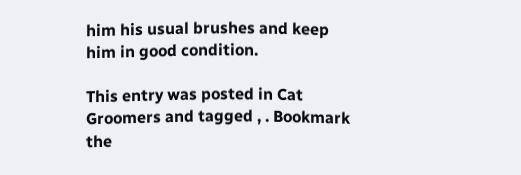him his usual brushes and keep him in good condition.

This entry was posted in Cat Groomers and tagged , . Bookmark the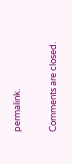permalink.

Comments are closed.